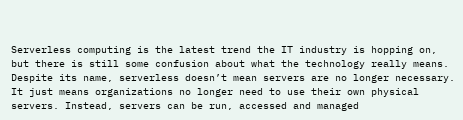Serverless computing is the latest trend the IT industry is hopping on, but there is still some confusion about what the technology really means. Despite its name, serverless doesn’t mean servers are no longer necessary. It just means organizations no longer need to use their own physical servers. Instead, servers can be run, accessed and managed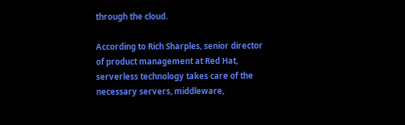through the cloud.

According to Rich Sharples, senior director of product management at Red Hat, serverless technology takes care of the necessary servers, middleware,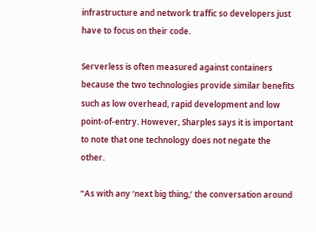infrastructure and network traffic so developers just have to focus on their code.

Serverless is often measured against containers because the two technologies provide similar benefits such as low overhead, rapid development and low point-of-entry. However, Sharples says it is important to note that one technology does not negate the other.

“As with any ‘next big thing,’ the conversation around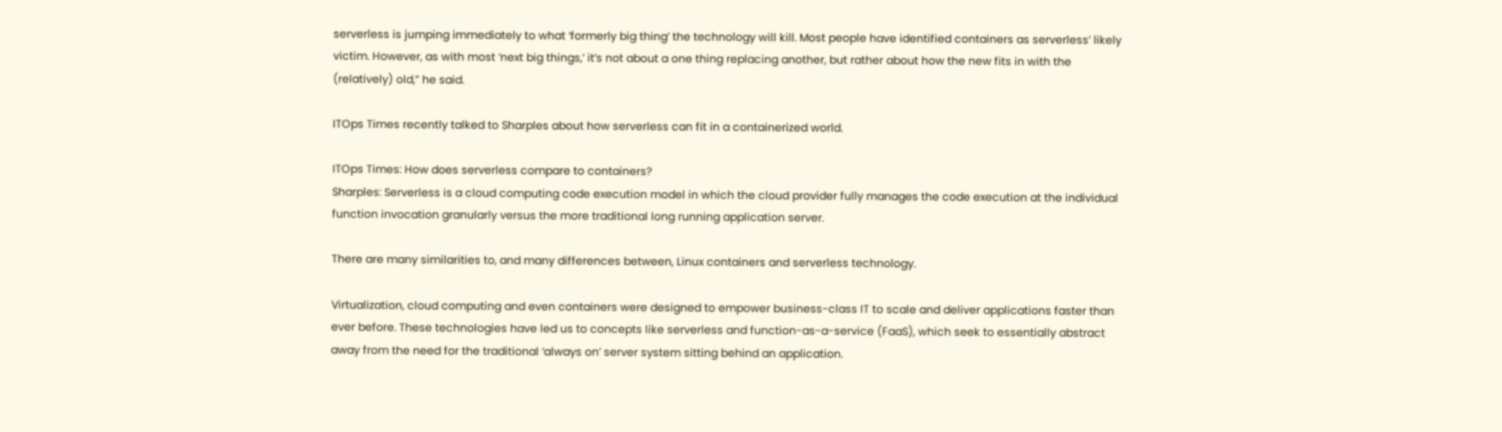serverless is jumping immediately to what ‘formerly big thing’ the technology will kill. Most people have identified containers as serverless’ likely victim. However, as with most ‘next big things,’ it’s not about a one thing replacing another, but rather about how the new fits in with the (relatively) old,” he said.

ITOps Times recently talked to Sharples about how serverless can fit in a containerized world.

ITOps Times: How does serverless compare to containers?
Sharples: Serverless is a cloud computing code execution model in which the cloud provider fully manages the code execution at the individual function invocation granularly versus the more traditional long running application server.

There are many similarities to, and many differences between, Linux containers and serverless technology.

Virtualization, cloud computing and even containers were designed to empower business-class IT to scale and deliver applications faster than ever before. These technologies have led us to concepts like serverless and function-as-a-service (FaaS), which seek to essentially abstract away from the need for the traditional ‘always on’ server system sitting behind an application.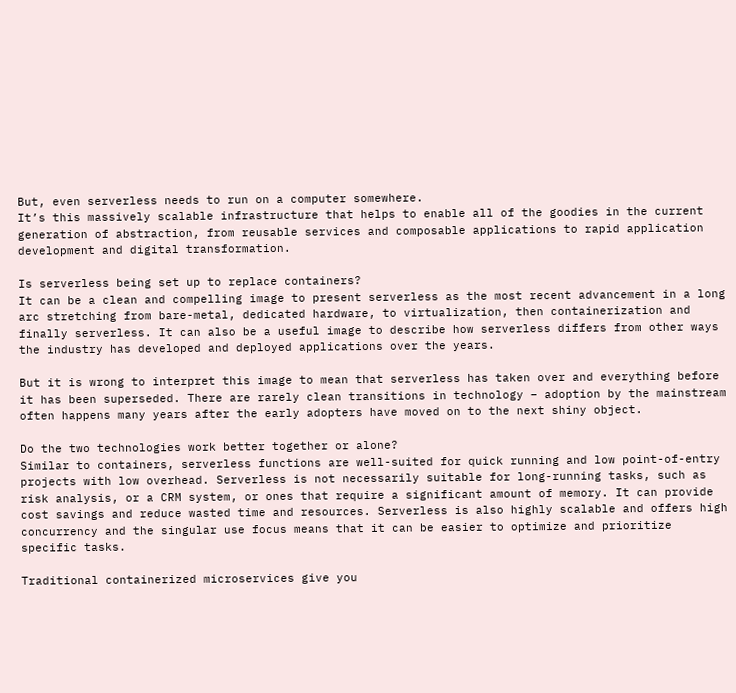But, even serverless needs to run on a computer somewhere.
It’s this massively scalable infrastructure that helps to enable all of the goodies in the current generation of abstraction, from reusable services and composable applications to rapid application development and digital transformation.

Is serverless being set up to replace containers?
It can be a clean and compelling image to present serverless as the most recent advancement in a long arc stretching from bare-metal, dedicated hardware, to virtualization, then containerization and finally serverless. It can also be a useful image to describe how serverless differs from other ways the industry has developed and deployed applications over the years.

But it is wrong to interpret this image to mean that serverless has taken over and everything before it has been superseded. There are rarely clean transitions in technology – adoption by the mainstream often happens many years after the early adopters have moved on to the next shiny object.

Do the two technologies work better together or alone?
Similar to containers, serverless functions are well-suited for quick running and low point-of-entry projects with low overhead. Serverless is not necessarily suitable for long-running tasks, such as risk analysis, or a CRM system, or ones that require a significant amount of memory. It can provide cost savings and reduce wasted time and resources. Serverless is also highly scalable and offers high concurrency and the singular use focus means that it can be easier to optimize and prioritize specific tasks.

Traditional containerized microservices give you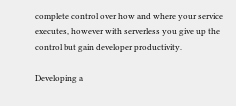complete control over how and where your service executes, however with serverless you give up the control but gain developer productivity.

Developing a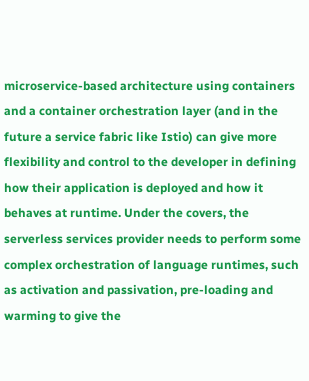microservice-based architecture using containers and a container orchestration layer (and in the future a service fabric like Istio) can give more flexibility and control to the developer in defining how their application is deployed and how it behaves at runtime. Under the covers, the serverless services provider needs to perform some complex orchestration of language runtimes, such as activation and passivation, pre-loading and warming to give the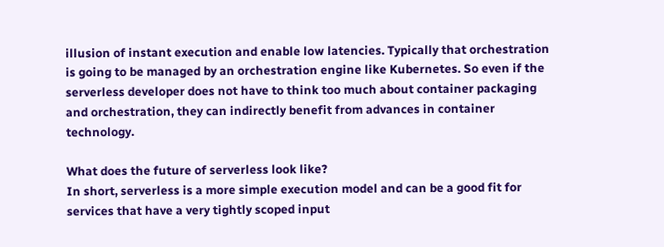illusion of instant execution and enable low latencies. Typically that orchestration is going to be managed by an orchestration engine like Kubernetes. So even if the serverless developer does not have to think too much about container packaging and orchestration, they can indirectly benefit from advances in container technology.

What does the future of serverless look like?
In short, serverless is a more simple execution model and can be a good fit for services that have a very tightly scoped input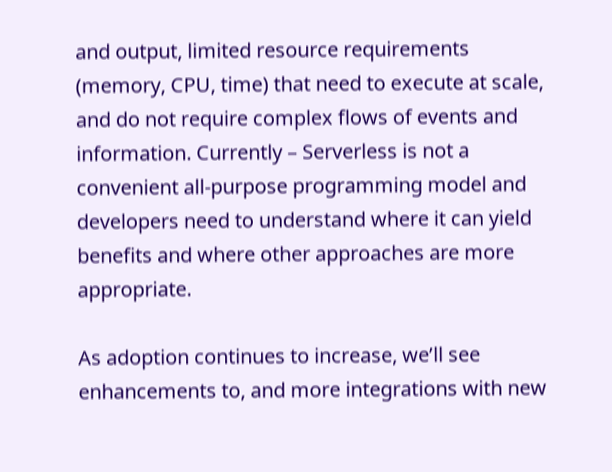and output, limited resource requirements (memory, CPU, time) that need to execute at scale, and do not require complex flows of events and information. Currently – Serverless is not a convenient all-purpose programming model and developers need to understand where it can yield benefits and where other approaches are more appropriate.

As adoption continues to increase, we’ll see enhancements to, and more integrations with new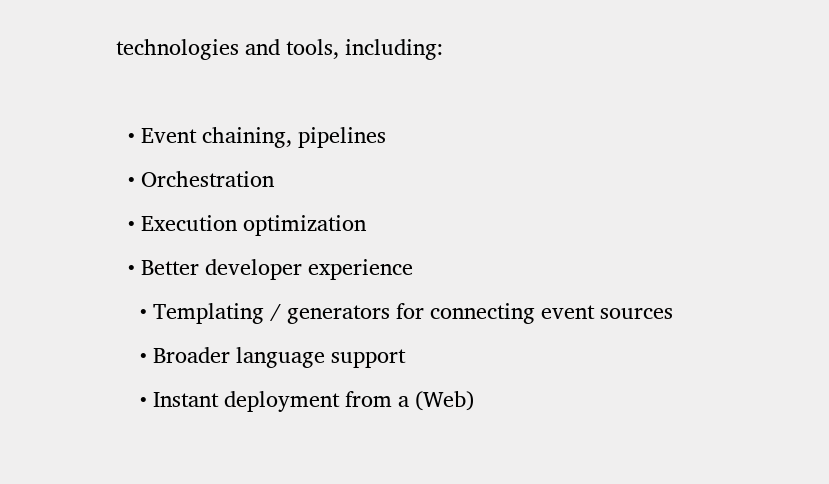technologies and tools, including:

  • Event chaining, pipelines
  • Orchestration
  • Execution optimization
  • Better developer experience
    • Templating / generators for connecting event sources
    • Broader language support
    • Instant deployment from a (Web)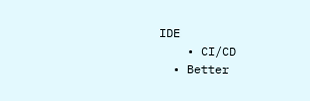IDE
    • CI/CD
  • Better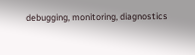debugging, monitoring, diagnostics